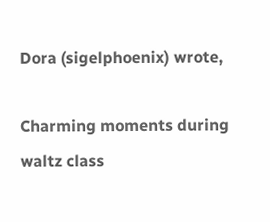Dora (sigelphoenix) wrote,

Charming moments during waltz class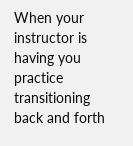When your instructor is having you practice transitioning back and forth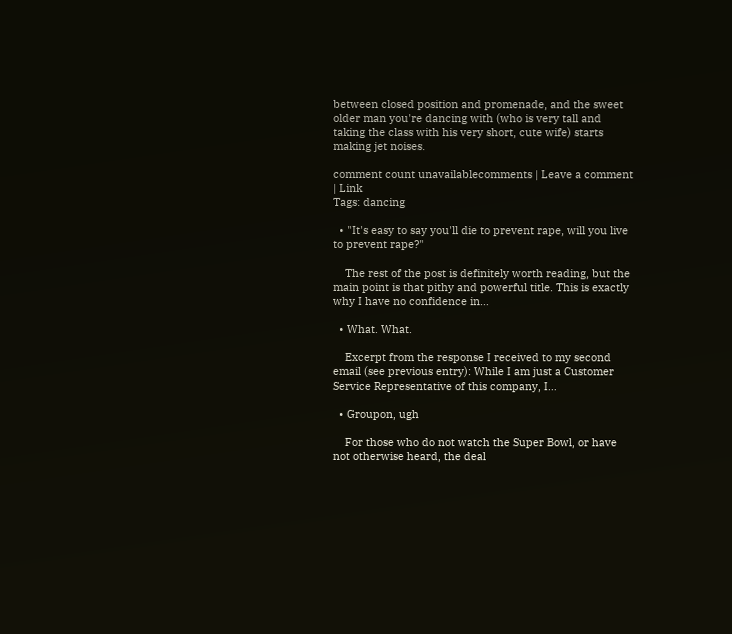between closed position and promenade, and the sweet older man you're dancing with (who is very tall and taking the class with his very short, cute wife) starts making jet noises.

comment count unavailablecomments | Leave a comment | Link
Tags: dancing

  • "It's easy to say you'll die to prevent rape, will you live to prevent rape?"

    The rest of the post is definitely worth reading, but the main point is that pithy and powerful title. This is exactly why I have no confidence in…

  • What. What.

    Excerpt from the response I received to my second email (see previous entry): While I am just a Customer Service Representative of this company, I…

  • Groupon, ugh

    For those who do not watch the Super Bowl, or have not otherwise heard, the deal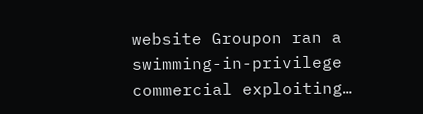website Groupon ran a swimming-in-privilege commercial exploiting…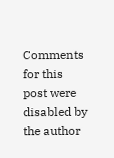Comments for this post were disabled by the author